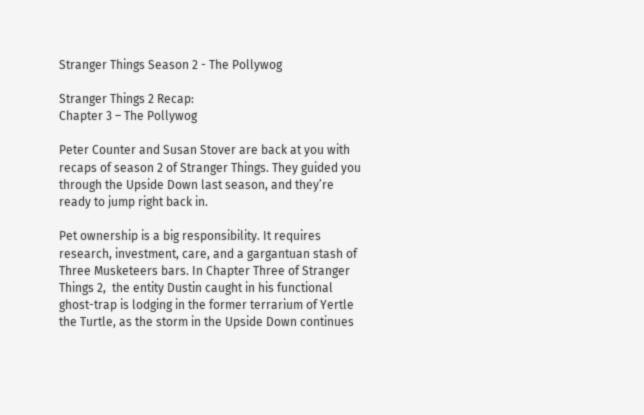Stranger Things Season 2 - The Pollywog

Stranger Things 2 Recap:
Chapter 3 – The Pollywog

Peter Counter and Susan Stover are back at you with recaps of season 2 of Stranger Things. They guided you through the Upside Down last season, and they’re ready to jump right back in.

Pet ownership is a big responsibility. It requires research, investment, care, and a gargantuan stash of Three Musketeers bars. In Chapter Three of Stranger Things 2,  the entity Dustin caught in his functional ghost-trap is lodging in the former terrarium of Yertle the Turtle, as the storm in the Upside Down continues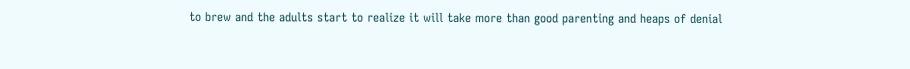to brew and the adults start to realize it will take more than good parenting and heaps of denial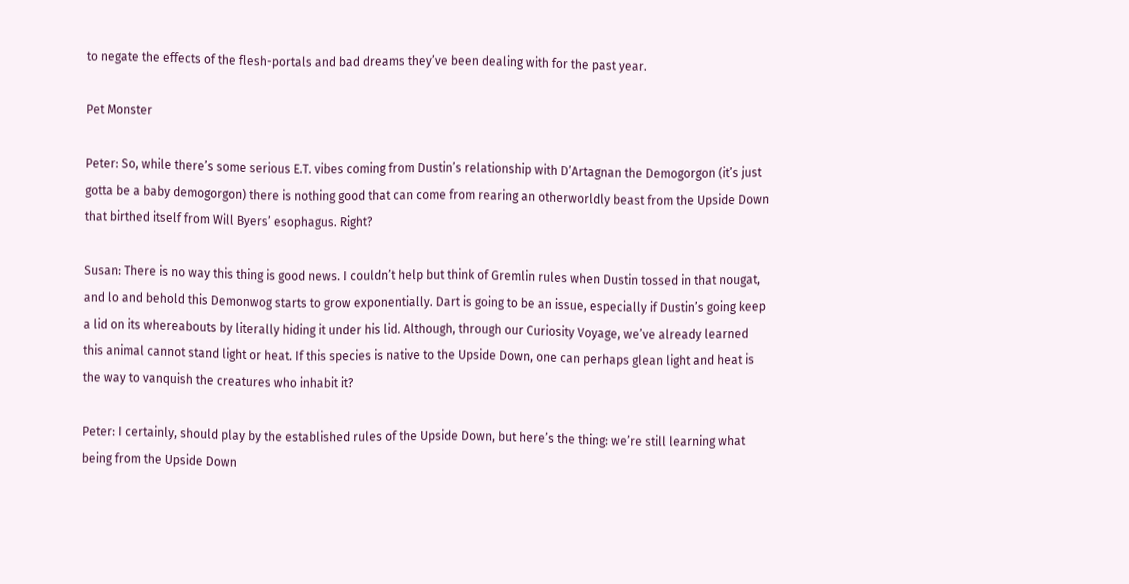to negate the effects of the flesh-portals and bad dreams they’ve been dealing with for the past year.

Pet Monster

Peter: So, while there’s some serious E.T. vibes coming from Dustin’s relationship with D’Artagnan the Demogorgon (it’s just gotta be a baby demogorgon) there is nothing good that can come from rearing an otherworldly beast from the Upside Down that birthed itself from Will Byers’ esophagus. Right?

Susan: There is no way this thing is good news. I couldn’t help but think of Gremlin rules when Dustin tossed in that nougat, and lo and behold this Demonwog starts to grow exponentially. Dart is going to be an issue, especially if Dustin’s going keep a lid on its whereabouts by literally hiding it under his lid. Although, through our Curiosity Voyage, we’ve already learned this animal cannot stand light or heat. If this species is native to the Upside Down, one can perhaps glean light and heat is the way to vanquish the creatures who inhabit it?

Peter: I certainly, should play by the established rules of the Upside Down, but here’s the thing: we’re still learning what being from the Upside Down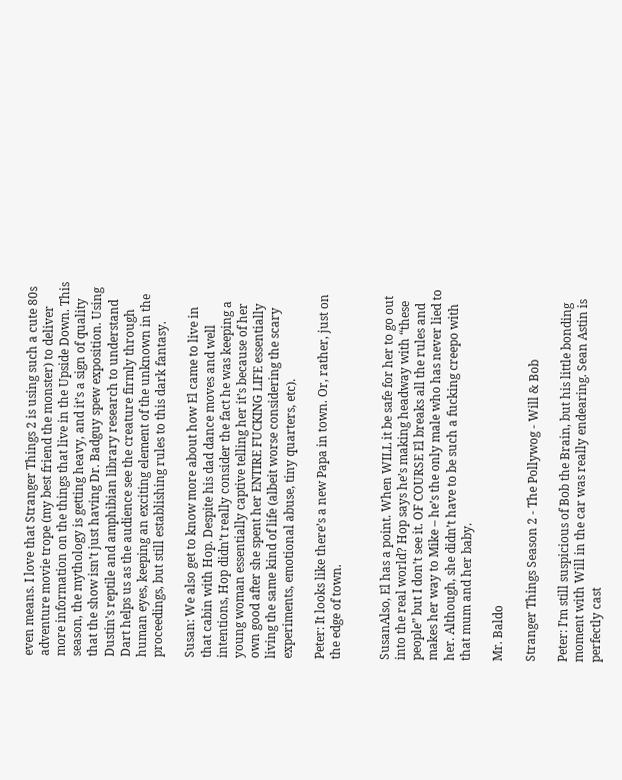even means. I love that Stranger Things 2 is using such a cute 80s adventure movie trope (my best friend the monster) to deliver more information on the things that live in the Upside Down. This season, the mythology is getting heavy, and it’s a sign of quality that the show isn’t just having Dr. Badguy spew exposition. Using Dustin’s reptile and amphibian library research to understand Dart helps us as the audience see the creature firmly through human eyes, keeping an exciting element of the unknown in the proceedings, but still establishing rules to this dark fantasy.

Susan: We also get to know more about how El came to live in that cabin with Hop. Despite his dad dance moves and well intentions, Hop didn’t really consider the fact he was keeping a young woman essentially captive telling her it’s because of her own good after she spent her ENTIRE FUCKING LIFE essentially living the same kind of life (albeit worse considering the scary experiments, emotional abuse, tiny quarters, etc).

Peter: It looks like there’s a new Papa in town. Or, rather, just on the edge of town.


SusanAlso, El has a point. When WILL it be safe for her to go out into the real world? Hop says he’s making headway with “these people” but I don’t see it. OF COURSE El breaks all the rules and makes her way to Mike – he’s the only male who has never lied to her. Although, she didn’t have to be such a fucking creepo with that mum and her baby.

Mr. Baldo

Stranger Things Season 2 - The Pollywog - Will & Bob

Peter: I’m still suspicious of Bob the Brain, but his little bonding moment with Will in the car was really endearing. Sean Astin is perfectly cast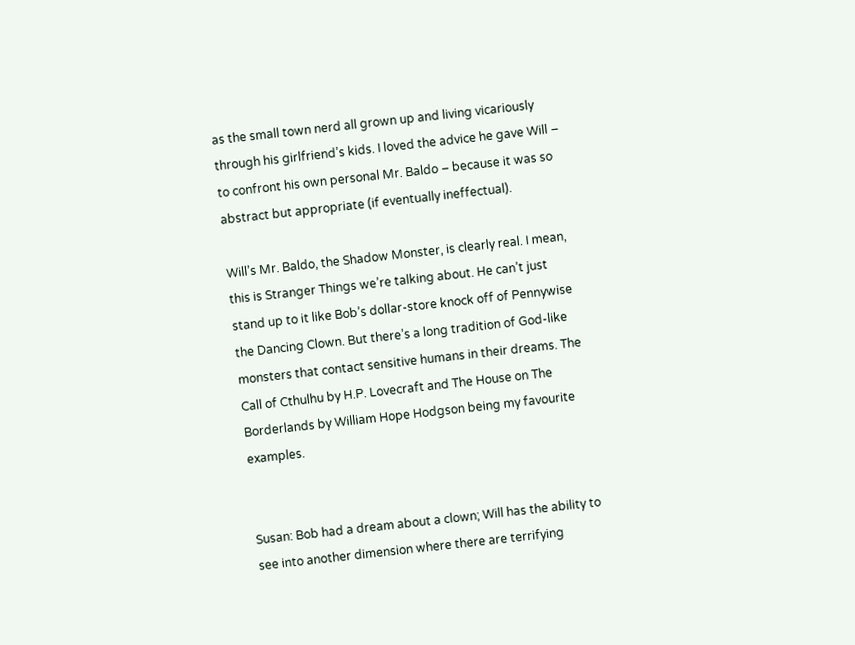as the small town nerd all grown up and living vicariously through his girlfriend’s kids. I loved the advice he gave Will – to confront his own personal Mr. Baldo – because it was so abstract but appropriate (if eventually ineffectual).

Will’s Mr. Baldo, the Shadow Monster, is clearly real. I mean, this is Stranger Things we’re talking about. He can’t just stand up to it like Bob’s dollar-store knock off of Pennywise the Dancing Clown. But there’s a long tradition of God-like monsters that contact sensitive humans in their dreams. The Call of Cthulhu by H.P. Lovecraft and The House on The Borderlands by William Hope Hodgson being my favourite examples.


Susan: Bob had a dream about a clown; Will has the ability to see into another dimension where there are terrifying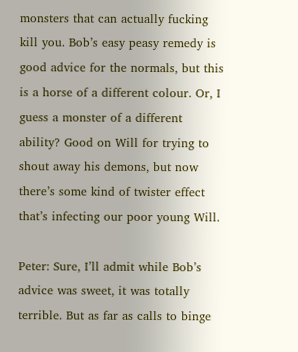monsters that can actually fucking kill you. Bob’s easy peasy remedy is good advice for the normals, but this is a horse of a different colour. Or, I guess a monster of a different ability? Good on Will for trying to shout away his demons, but now there’s some kind of twister effect that’s infecting our poor young Will.

Peter: Sure, I’ll admit while Bob’s advice was sweet, it was totally terrible. But as far as calls to binge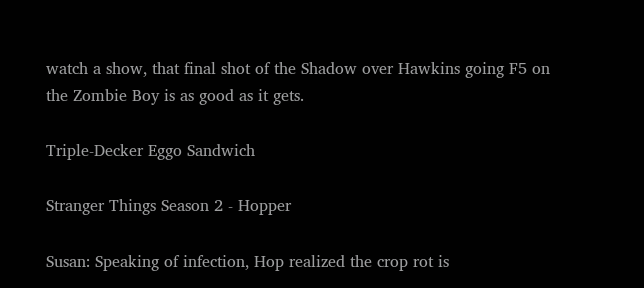watch a show, that final shot of the Shadow over Hawkins going F5 on the Zombie Boy is as good as it gets.

Triple-Decker Eggo Sandwich

Stranger Things Season 2 - Hopper

Susan: Speaking of infection, Hop realized the crop rot is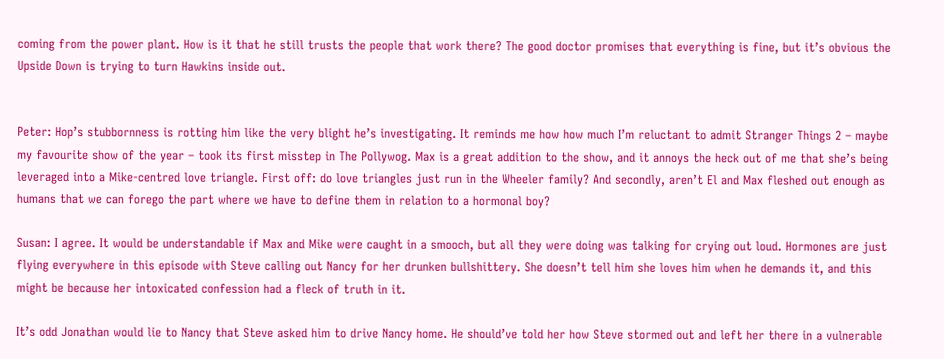coming from the power plant. How is it that he still trusts the people that work there? The good doctor promises that everything is fine, but it’s obvious the Upside Down is trying to turn Hawkins inside out.


Peter: Hop’s stubbornness is rotting him like the very blight he’s investigating. It reminds me how how much I’m reluctant to admit Stranger Things 2 – maybe my favourite show of the year – took its first misstep in The Pollywog. Max is a great addition to the show, and it annoys the heck out of me that she’s being leveraged into a Mike-centred love triangle. First off: do love triangles just run in the Wheeler family? And secondly, aren’t El and Max fleshed out enough as humans that we can forego the part where we have to define them in relation to a hormonal boy?

Susan: I agree. It would be understandable if Max and Mike were caught in a smooch, but all they were doing was talking for crying out loud. Hormones are just flying everywhere in this episode with Steve calling out Nancy for her drunken bullshittery. She doesn’t tell him she loves him when he demands it, and this might be because her intoxicated confession had a fleck of truth in it.

It’s odd Jonathan would lie to Nancy that Steve asked him to drive Nancy home. He should’ve told her how Steve stormed out and left her there in a vulnerable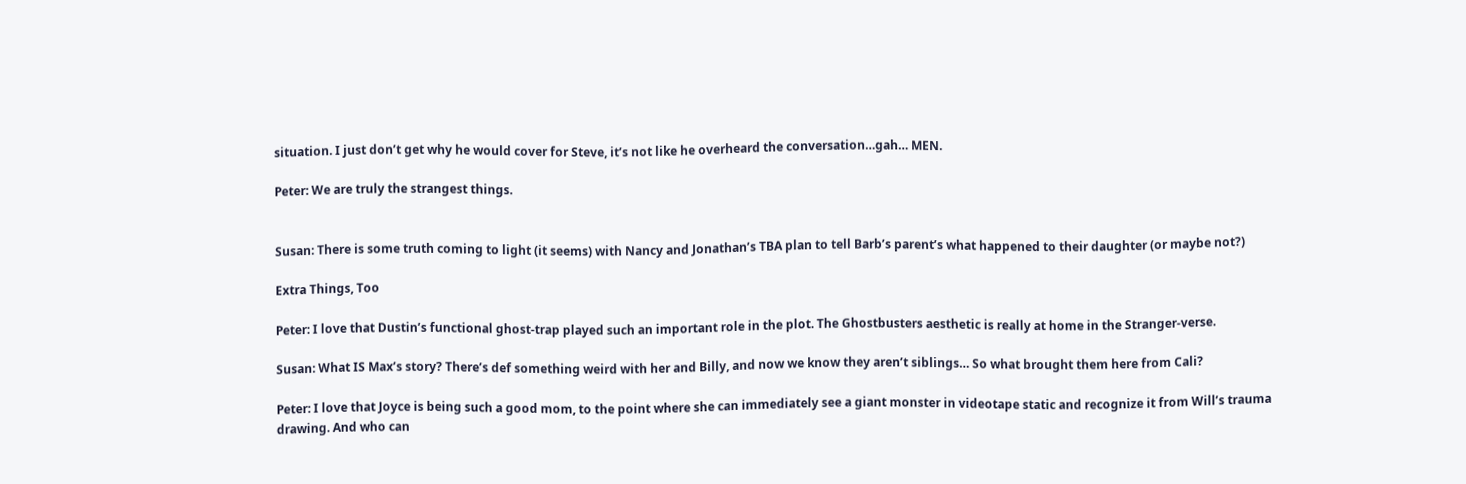situation. I just don’t get why he would cover for Steve, it’s not like he overheard the conversation…gah… MEN.

Peter: We are truly the strangest things.


Susan: There is some truth coming to light (it seems) with Nancy and Jonathan’s TBA plan to tell Barb’s parent’s what happened to their daughter (or maybe not?)

Extra Things, Too

Peter: I love that Dustin’s functional ghost-trap played such an important role in the plot. The Ghostbusters aesthetic is really at home in the Stranger-verse.

Susan: What IS Max’s story? There’s def something weird with her and Billy, and now we know they aren’t siblings… So what brought them here from Cali?

Peter: I love that Joyce is being such a good mom, to the point where she can immediately see a giant monster in videotape static and recognize it from Will’s trauma drawing. And who can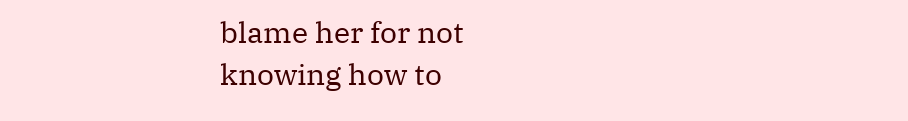blame her for not knowing how to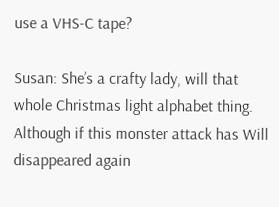use a VHS-C tape?

Susan: She’s a crafty lady, will that whole Christmas light alphabet thing. Although if this monster attack has Will disappeared again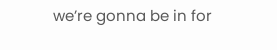we’re gonna be in for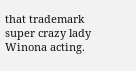that trademark super crazy lady Winona acting.